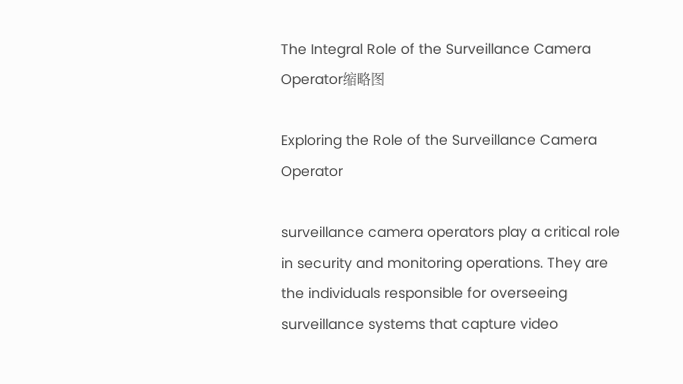The Integral Role of the Surveillance Camera Operator缩略图

Exploring the Role of the Surveillance Camera Operator

surveillance camera operators play a critical role in security and monitoring operations. They are the individuals responsible for overseeing surveillance systems that capture video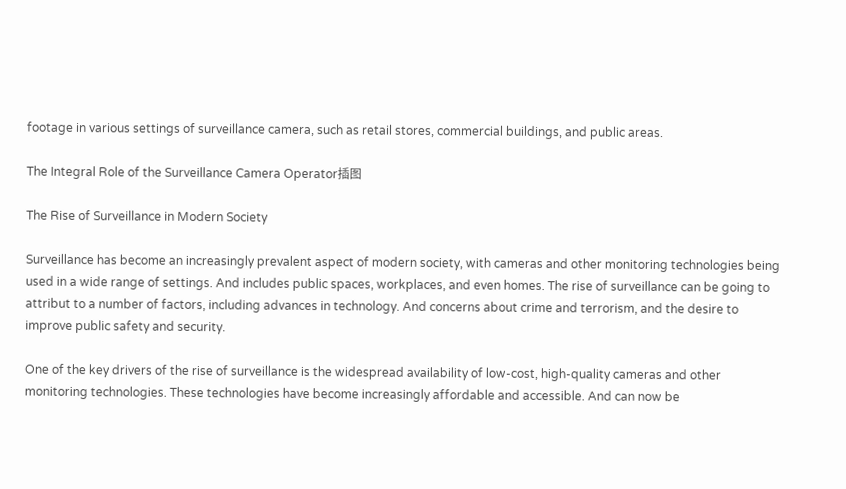footage in various settings of surveillance camera, such as retail stores, commercial buildings, and public areas.

The Integral Role of the Surveillance Camera Operator插图

The Rise of Surveillance in Modern Society

Surveillance has become an increasingly prevalent aspect of modern society, with cameras and other monitoring technologies being used in a wide range of settings. And includes public spaces, workplaces, and even homes. The rise of surveillance can be going to attribut to a number of factors, including advances in technology. And concerns about crime and terrorism, and the desire to improve public safety and security.

One of the key drivers of the rise of surveillance is the widespread availability of low-cost, high-quality cameras and other monitoring technologies. These technologies have become increasingly affordable and accessible. And can now be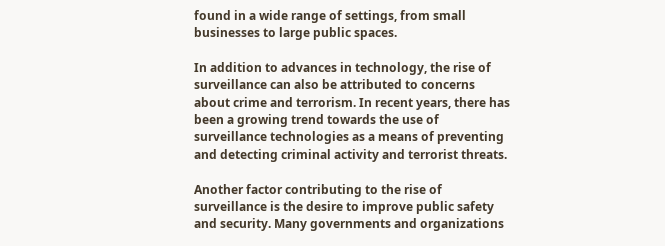found in a wide range of settings, from small businesses to large public spaces.

In addition to advances in technology, the rise of surveillance can also be attributed to concerns about crime and terrorism. In recent years, there has been a growing trend towards the use of surveillance technologies as a means of preventing and detecting criminal activity and terrorist threats.

Another factor contributing to the rise of surveillance is the desire to improve public safety and security. Many governments and organizations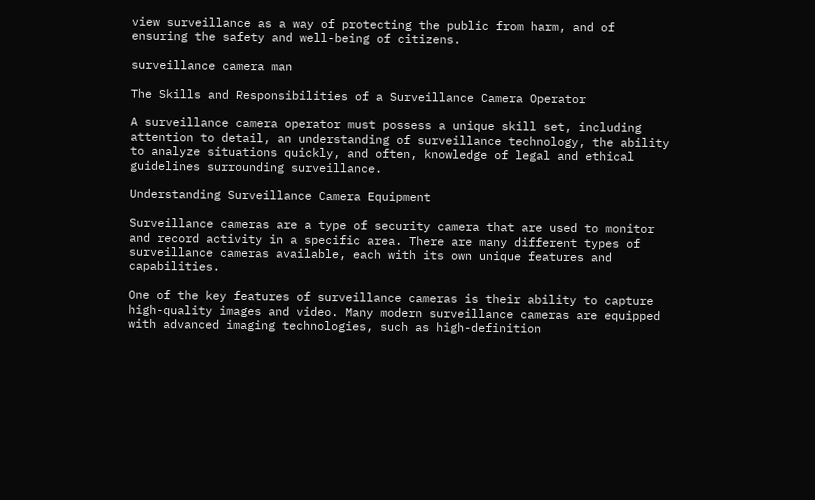view surveillance as a way of protecting the public from harm, and of ensuring the safety and well-being of citizens.

surveillance camera man

The Skills and Responsibilities of a Surveillance Camera Operator

A surveillance camera operator must possess a unique skill set, including attention to detail, an understanding of surveillance technology, the ability to analyze situations quickly, and often, knowledge of legal and ethical guidelines surrounding surveillance.

Understanding Surveillance Camera Equipment

Surveillance cameras are a type of security camera that are used to monitor and record activity in a specific area. There are many different types of surveillance cameras available, each with its own unique features and capabilities.

One of the key features of surveillance cameras is their ability to capture high-quality images and video. Many modern surveillance cameras are equipped with advanced imaging technologies, such as high-definition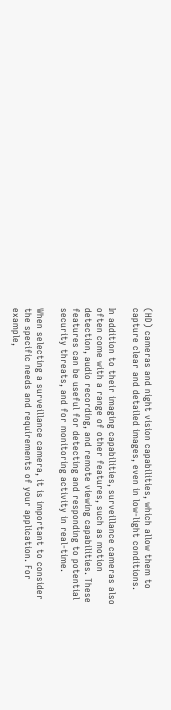(HD) cameras and night vision capabilities, which allow them to capture clear and detailed images, even in low-light conditions.

In addition to their imaging capabilities, surveillance cameras also often come with a range of other features, such as motion detection, audio recording, and remote viewing capabilities. These features can be useful for detecting and responding to potential security threats, and for monitoring activity in real-time.

When selecting a surveillance camera, it is important to consider the specific needs and requirements of your application. For example,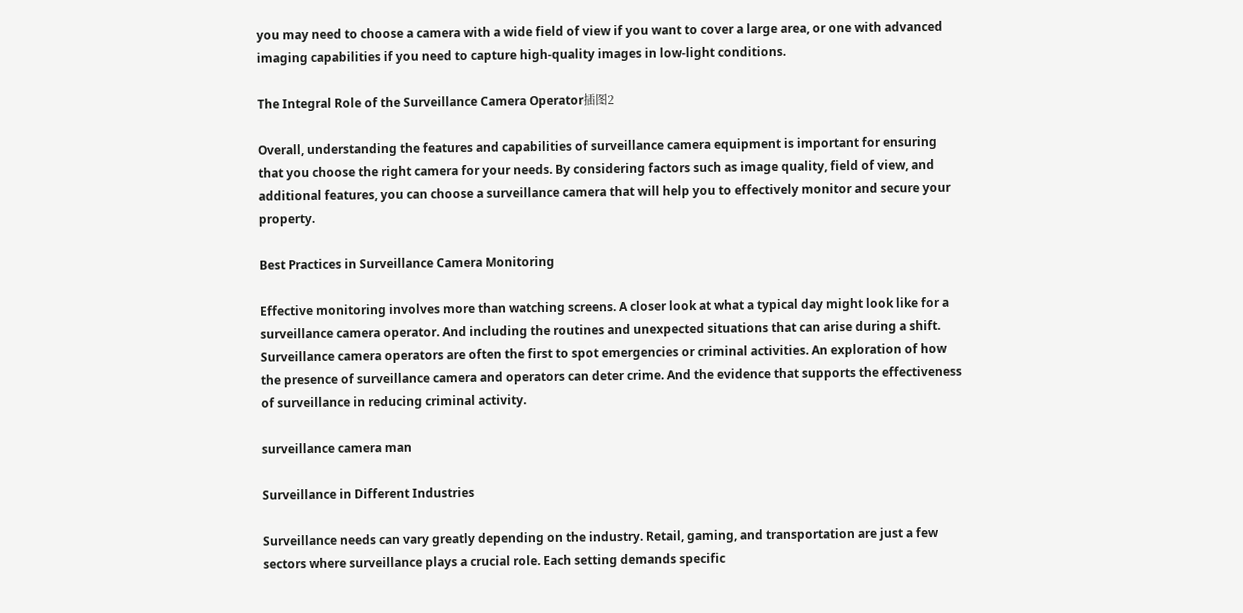you may need to choose a camera with a wide field of view if you want to cover a large area, or one with advanced imaging capabilities if you need to capture high-quality images in low-light conditions.

The Integral Role of the Surveillance Camera Operator插图2

Overall, understanding the features and capabilities of surveillance camera equipment is important for ensuring that you choose the right camera for your needs. By considering factors such as image quality, field of view, and additional features, you can choose a surveillance camera that will help you to effectively monitor and secure your property.

Best Practices in Surveillance Camera Monitoring

Effective monitoring involves more than watching screens. A closer look at what a typical day might look like for a surveillance camera operator. And including the routines and unexpected situations that can arise during a shift. Surveillance camera operators are often the first to spot emergencies or criminal activities. An exploration of how the presence of surveillance camera and operators can deter crime. And the evidence that supports the effectiveness of surveillance in reducing criminal activity.

surveillance camera man

Surveillance in Different Industries

Surveillance needs can vary greatly depending on the industry. Retail, gaming, and transportation are just a few sectors where surveillance plays a crucial role. Each setting demands specific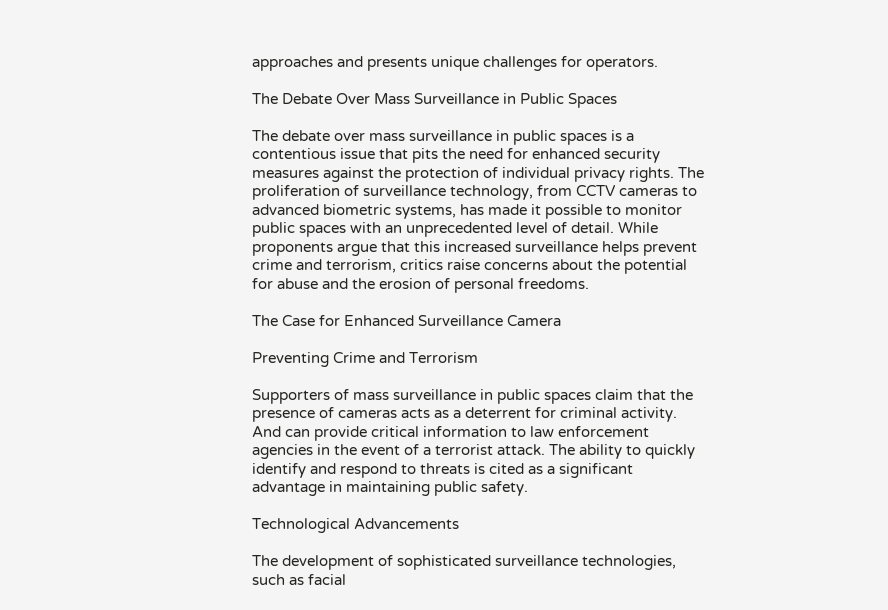approaches and presents unique challenges for operators.

The Debate Over Mass Surveillance in Public Spaces

The debate over mass surveillance in public spaces is a contentious issue that pits the need for enhanced security measures against the protection of individual privacy rights. The proliferation of surveillance technology, from CCTV cameras to advanced biometric systems, has made it possible to monitor public spaces with an unprecedented level of detail. While proponents argue that this increased surveillance helps prevent crime and terrorism, critics raise concerns about the potential for abuse and the erosion of personal freedoms.

The Case for Enhanced Surveillance Camera

Preventing Crime and Terrorism

Supporters of mass surveillance in public spaces claim that the presence of cameras acts as a deterrent for criminal activity. And can provide critical information to law enforcement agencies in the event of a terrorist attack. The ability to quickly identify and respond to threats is cited as a significant advantage in maintaining public safety.

Technological Advancements

The development of sophisticated surveillance technologies, such as facial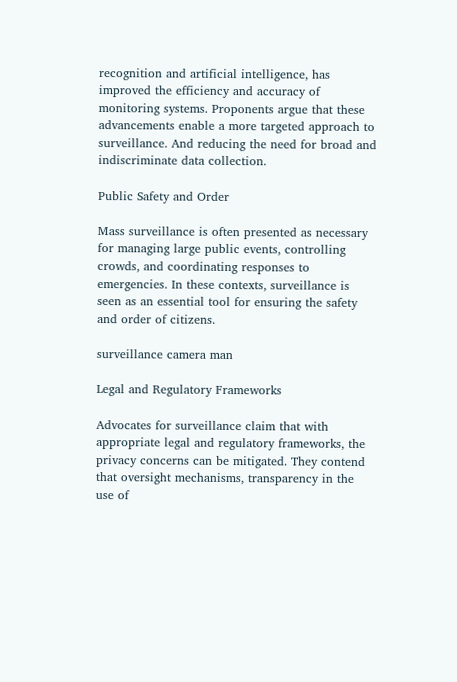recognition and artificial intelligence, has improved the efficiency and accuracy of monitoring systems. Proponents argue that these advancements enable a more targeted approach to surveillance. And reducing the need for broad and indiscriminate data collection.

Public Safety and Order

Mass surveillance is often presented as necessary for managing large public events, controlling crowds, and coordinating responses to emergencies. In these contexts, surveillance is seen as an essential tool for ensuring the safety and order of citizens.

surveillance camera man

Legal and Regulatory Frameworks

Advocates for surveillance claim that with appropriate legal and regulatory frameworks, the privacy concerns can be mitigated. They contend that oversight mechanisms, transparency in the use of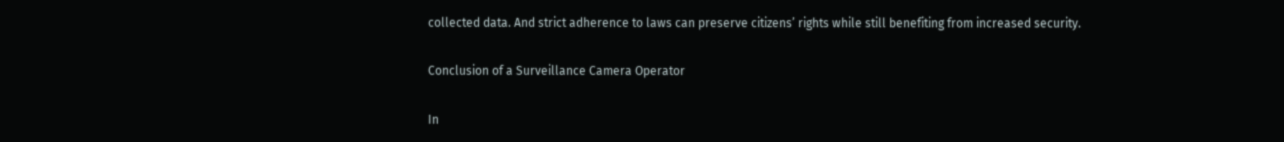collected data. And strict adherence to laws can preserve citizens’ rights while still benefiting from increased security.

Conclusion of a Surveillance Camera Operator

In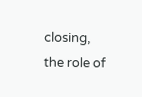closing, the role of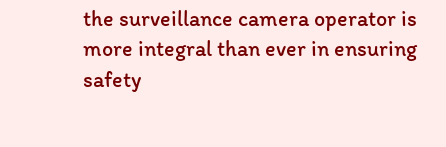the surveillance camera operator is more integral than ever in ensuring safety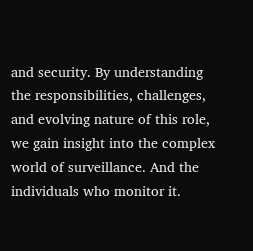and security. By understanding the responsibilities, challenges, and evolving nature of this role, we gain insight into the complex world of surveillance. And the individuals who monitor it.